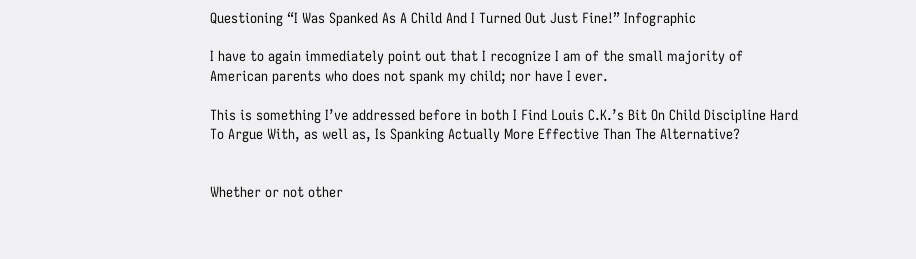Questioning “I Was Spanked As A Child And I Turned Out Just Fine!” Infographic

I have to again immediately point out that I recognize I am of the small majority of American parents who does not spank my child; nor have I ever.

This is something I’ve addressed before in both I Find Louis C.K.’s Bit On Child Discipline Hard To Argue With, as well as, Is Spanking Actually More Effective Than The Alternative?


Whether or not other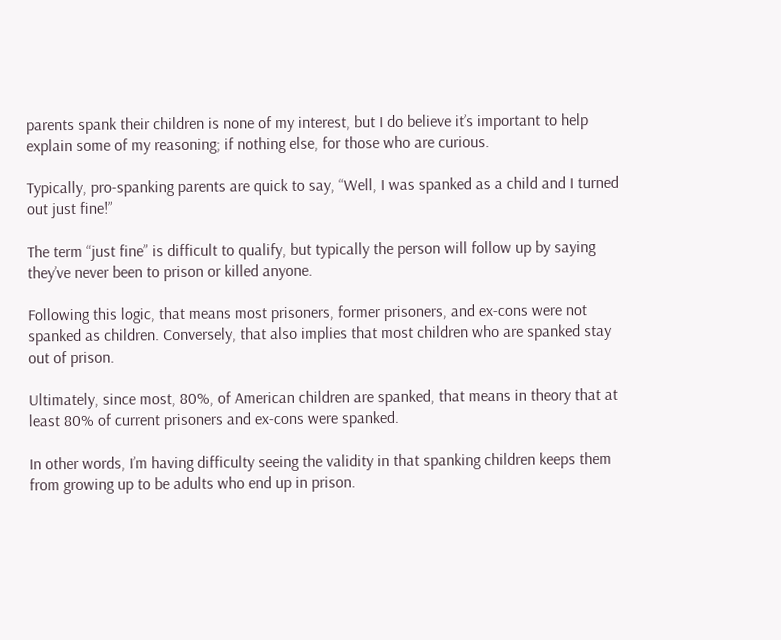parents spank their children is none of my interest, but I do believe it’s important to help explain some of my reasoning; if nothing else, for those who are curious.

Typically, pro-spanking parents are quick to say, “Well, I was spanked as a child and I turned out just fine!”

The term “just fine” is difficult to qualify, but typically the person will follow up by saying they’ve never been to prison or killed anyone.

Following this logic, that means most prisoners, former prisoners, and ex-cons were not spanked as children. Conversely, that also implies that most children who are spanked stay out of prison.

Ultimately, since most, 80%, of American children are spanked, that means in theory that at least 80% of current prisoners and ex-cons were spanked.

In other words, I’m having difficulty seeing the validity in that spanking children keeps them from growing up to be adults who end up in prison.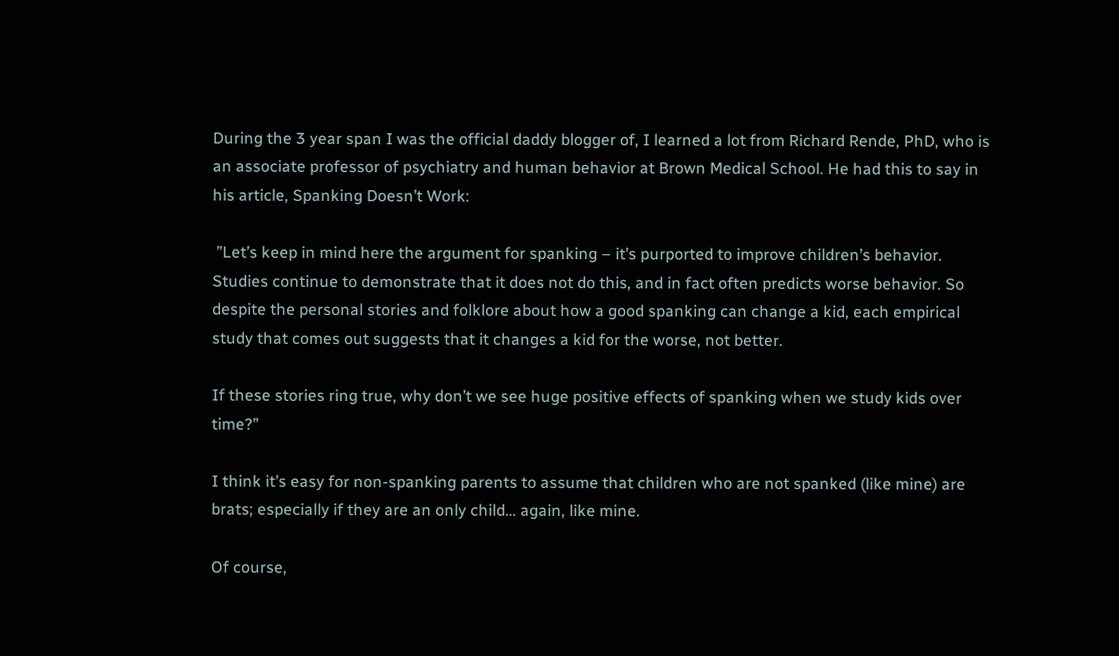During the 3 year span I was the official daddy blogger of, I learned a lot from Richard Rende, PhD, who is an associate professor of psychiatry and human behavior at Brown Medical School. He had this to say in his article, Spanking Doesn’t Work:

 ”Let’s keep in mind here the argument for spanking – it’s purported to improve children’s behavior. Studies continue to demonstrate that it does not do this, and in fact often predicts worse behavior. So despite the personal stories and folklore about how a good spanking can change a kid, each empirical study that comes out suggests that it changes a kid for the worse, not better.

If these stories ring true, why don’t we see huge positive effects of spanking when we study kids over time?”

I think it’s easy for non-spanking parents to assume that children who are not spanked (like mine) are brats; especially if they are an only child… again, like mine.

Of course,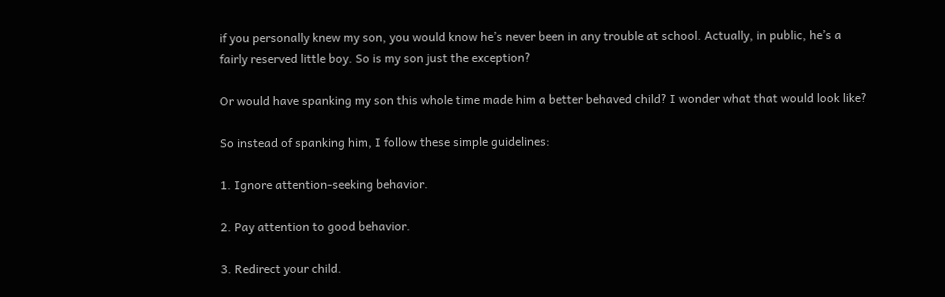if you personally knew my son, you would know he’s never been in any trouble at school. Actually, in public, he’s a fairly reserved little boy. So is my son just the exception?

Or would have spanking my son this whole time made him a better behaved child? I wonder what that would look like?

So instead of spanking him, I follow these simple guidelines:

1. Ignore attention-seeking behavior.

2. Pay attention to good behavior.

3. Redirect your child.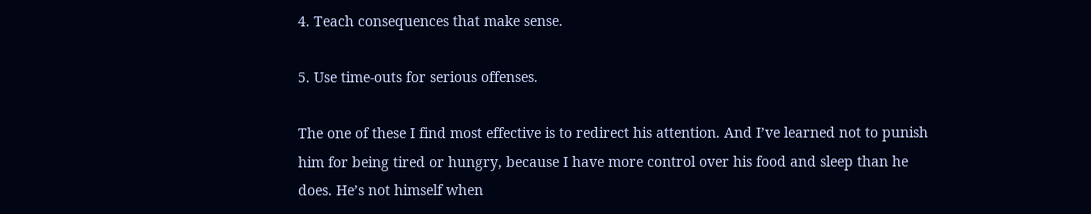4. Teach consequences that make sense.

5. Use time-outs for serious offenses.

The one of these I find most effective is to redirect his attention. And I’ve learned not to punish him for being tired or hungry, because I have more control over his food and sleep than he does. He’s not himself when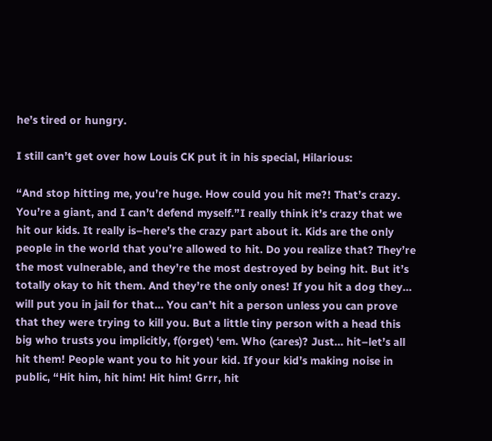he’s tired or hungry.

I still can’t get over how Louis CK put it in his special, Hilarious:

“And stop hitting me, you’re huge. How could you hit me?! That’s crazy. You’re a giant, and I can’t defend myself.”I really think it’s crazy that we hit our kids. It really is–here’s the crazy part about it. Kids are the only people in the world that you’re allowed to hit. Do you realize that? They’re the most vulnerable, and they’re the most destroyed by being hit. But it’s totally okay to hit them. And they’re the only ones! If you hit a dog they… will put you in jail for that… You can’t hit a person unless you can prove that they were trying to kill you. But a little tiny person with a head this big who trusts you implicitly, f(orget) ‘em. Who (cares)? Just… hit–let’s all hit them! People want you to hit your kid. If your kid’s making noise in public, “Hit him, hit him! Hit him! Grrr, hit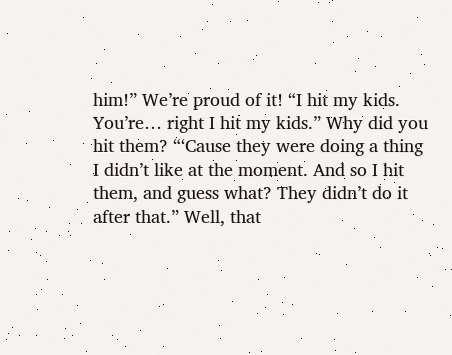him!” We’re proud of it! “I hit my kids. You’re… right I hit my kids.” Why did you hit them? “‘Cause they were doing a thing I didn’t like at the moment. And so I hit them, and guess what? They didn’t do it after that.” Well, that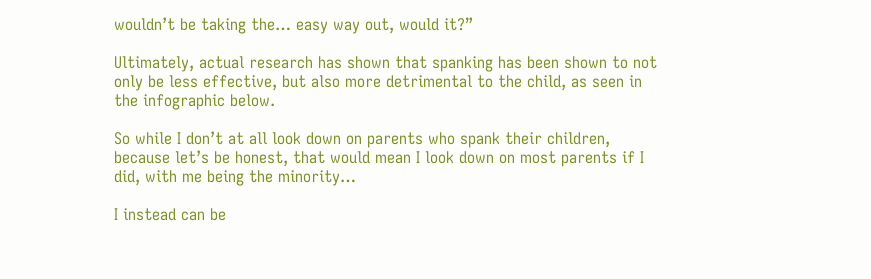wouldn’t be taking the… easy way out, would it?”

Ultimately, actual research has shown that spanking has been shown to not only be less effective, but also more detrimental to the child, as seen in the infographic below.

So while I don’t at all look down on parents who spank their children, because let’s be honest, that would mean I look down on most parents if I did, with me being the minority…

I instead can be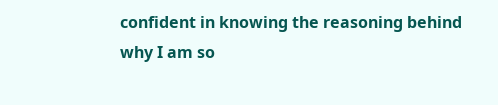confident in knowing the reasoning behind why I am so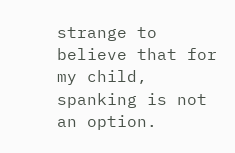strange to believe that for my child, spanking is not an option.